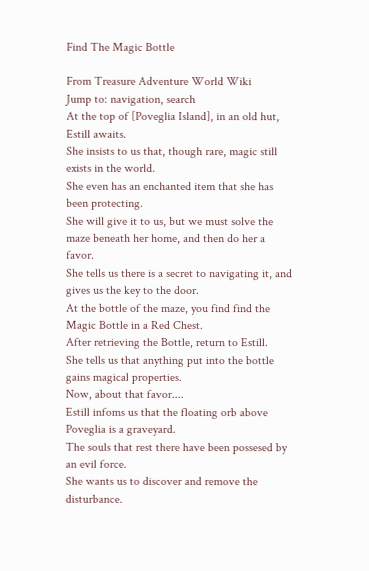Find The Magic Bottle

From Treasure Adventure World Wiki
Jump to: navigation, search
At the top of [Poveglia Island], in an old hut, Estill awaits.
She insists to us that, though rare, magic still exists in the world.
She even has an enchanted item that she has been protecting.
She will give it to us, but we must solve the maze beneath her home, and then do her a favor.
She tells us there is a secret to navigating it, and gives us the key to the door.
At the bottle of the maze, you find find the Magic Bottle in a Red Chest.
After retrieving the Bottle, return to Estill.
She tells us that anything put into the bottle gains magical properties.
Now, about that favor....
Estill infoms us that the floating orb above Poveglia is a graveyard.
The souls that rest there have been possesed by an evil force.
She wants us to discover and remove the disturbance.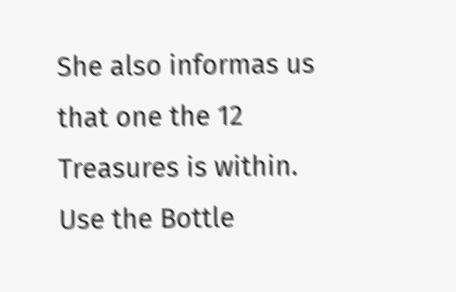She also informas us that one the 12 Treasures is within.
Use the Bottle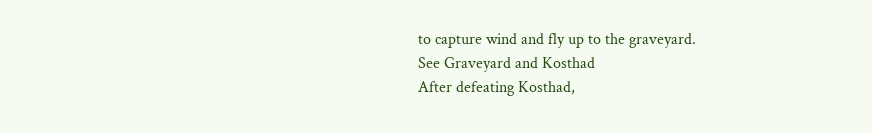to capture wind and fly up to the graveyard.
See Graveyard and Kosthad
After defeating Kosthad,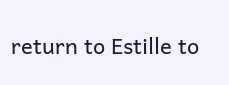return to Estille to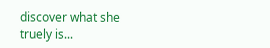discover what she truely is...